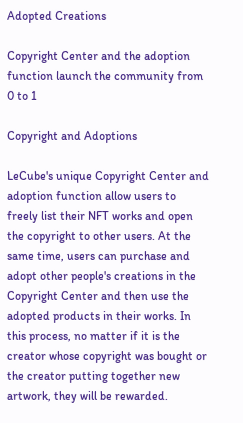Adopted Creations

Copyright Center and the adoption function launch the community from 0 to 1

Copyright and Adoptions

LeCube's unique Copyright Center and adoption function allow users to freely list their NFT works and open the copyright to other users. At the same time, users can purchase and adopt other people's creations in the Copyright Center and then use the adopted products in their works. In this process, no matter if it is the creator whose copyright was bought or the creator putting together new artwork, they will be rewarded.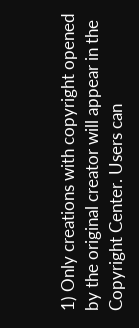1) Only creations with copyright opened by the original creator will appear in the Copyright Center. Users can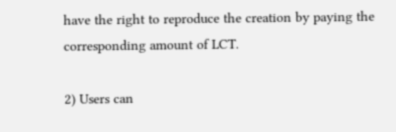have the right to reproduce the creation by paying the corresponding amount of LCT.

2) Users can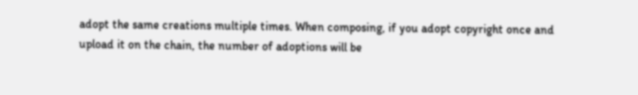adopt the same creations multiple times. When composing, if you adopt copyright once and upload it on the chain, the number of adoptions will be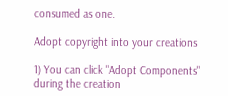consumed as one.

Adopt copyright into your creations

1) You can click "Adopt Components" during the creation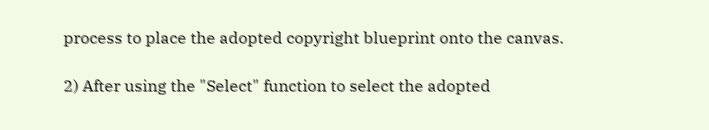process to place the adopted copyright blueprint onto the canvas.

2) After using the "Select" function to select the adopted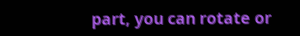part, you can rotate or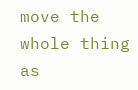move the whole thing as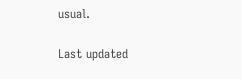usual.

Last updated